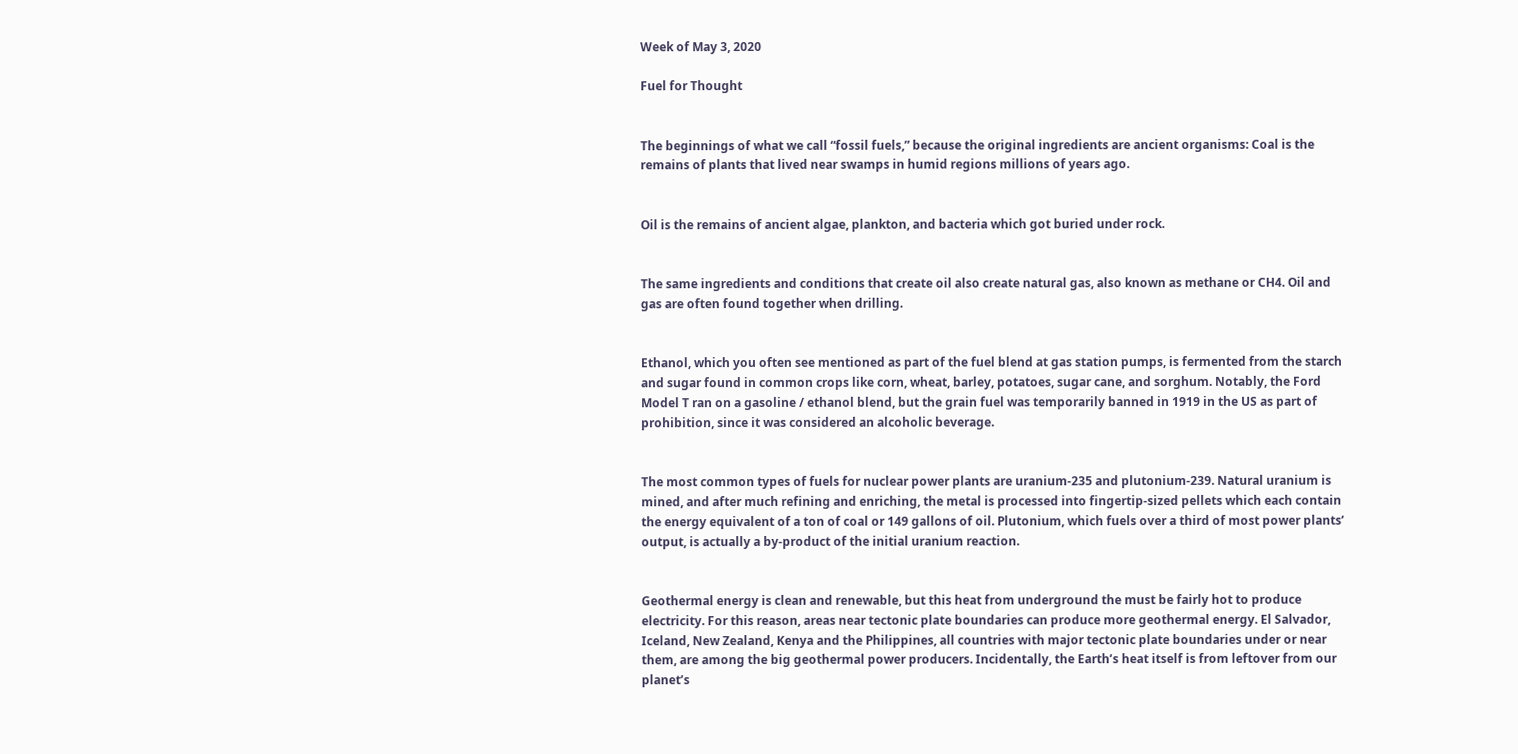Week of May 3, 2020

Fuel for Thought


The beginnings of what we call “fossil fuels,” because the original ingredients are ancient organisms: Coal is the remains of plants that lived near swamps in humid regions millions of years ago.


Oil is the remains of ancient algae, plankton, and bacteria which got buried under rock.


The same ingredients and conditions that create oil also create natural gas, also known as methane or CH4. Oil and gas are often found together when drilling.


Ethanol, which you often see mentioned as part of the fuel blend at gas station pumps, is fermented from the starch and sugar found in common crops like corn, wheat, barley, potatoes, sugar cane, and sorghum. Notably, the Ford Model T ran on a gasoline / ethanol blend, but the grain fuel was temporarily banned in 1919 in the US as part of prohibition, since it was considered an alcoholic beverage.


The most common types of fuels for nuclear power plants are uranium-235 and plutonium-239. Natural uranium is mined, and after much refining and enriching, the metal is processed into fingertip-sized pellets which each contain the energy equivalent of a ton of coal or 149 gallons of oil. Plutonium, which fuels over a third of most power plants’ output, is actually a by-product of the initial uranium reaction.


Geothermal energy is clean and renewable, but this heat from underground the must be fairly hot to produce electricity. For this reason, areas near tectonic plate boundaries can produce more geothermal energy. El Salvador, Iceland, New Zealand, Kenya and the Philippines, all countries with major tectonic plate boundaries under or near them, are among the big geothermal power producers. Incidentally, the Earth’s heat itself is from leftover from our planet’s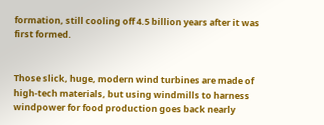formation, still cooling off 4.5 billion years after it was first formed.


Those slick, huge, modern wind turbines are made of high-tech materials, but using windmills to harness windpower for food production goes back nearly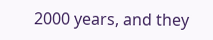2000 years, and they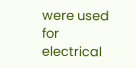were used for electrical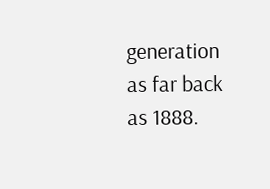generation as far back as 1888.